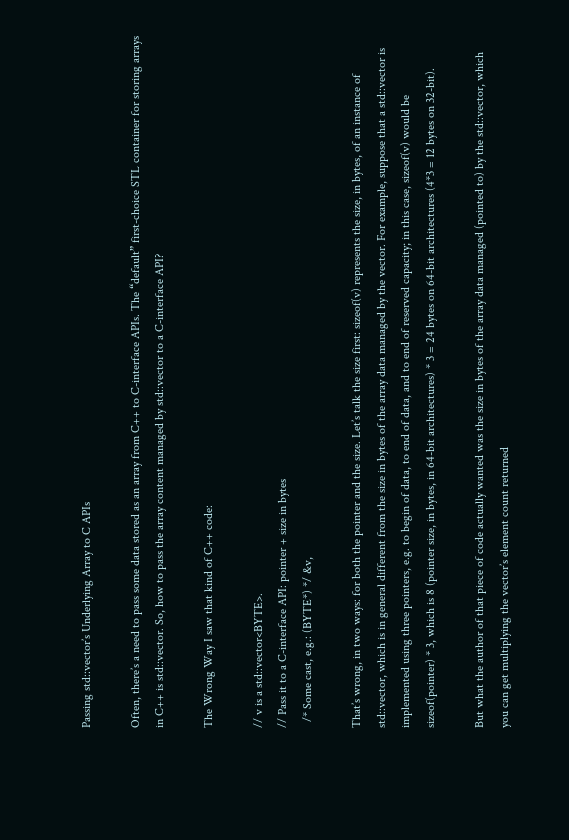Passing std::vector’s Underlying Array to C APIs

Often, there’s a need to pass some data stored as an array from C++ to C-interface APIs. The “default” first-choice STL container for storing arrays in C++ is std::vector. So, how to pass the array content managed by std::vector to a C-interface API?

The Wrong Way I saw that kind of C++ code:

// v is a std::vector<BYTE>.
// Pass it to a C-interface API: pointer + size in bytes
  /* Some cast, e.g.: (BYTE*) */ &v,

That’s wrong, in two ways: for both the pointer and the size. Let’s talk the size first: sizeof(v) represents the size, in bytes, of an instance of std::vector, which is in general different from the size in bytes of the array data managed by the vector. For example, suppose that a std::vector is implemented using three pointers, e.g. to begin of data, to end of data, and to end of reserved capacity; in this case, sizeof(v) would be sizeof(pointer) * 3, which is 8 (pointer size, in bytes, in 64-bit architectures) * 3 = 24 bytes on 64-bit architectures (4*3 = 12 bytes on 32-bit).

But what the author of that piece of code actually wanted was the size in bytes of the array data managed (pointed to) by the std::vector, which you can get multiplying the vector’s element count returned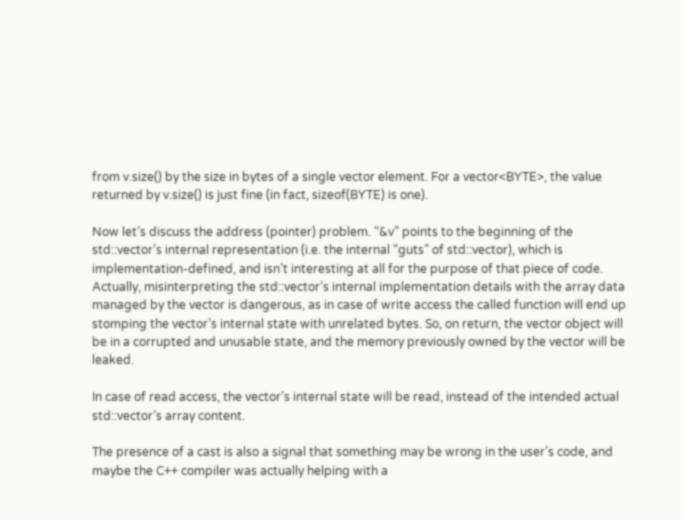from v.size() by the size in bytes of a single vector element. For a vector<BYTE>, the value returned by v.size() is just fine (in fact, sizeof(BYTE) is one).

Now let’s discuss the address (pointer) problem. “&v” points to the beginning of the std::vector’s internal representation (i.e. the internal “guts” of std::vector), which is implementation-defined, and isn’t interesting at all for the purpose of that piece of code. Actually, misinterpreting the std::vector’s internal implementation details with the array data managed by the vector is dangerous, as in case of write access the called function will end up stomping the vector’s internal state with unrelated bytes. So, on return, the vector object will be in a corrupted and unusable state, and the memory previously owned by the vector will be leaked.

In case of read access, the vector’s internal state will be read, instead of the intended actual std::vector’s array content.

The presence of a cast is also a signal that something may be wrong in the user’s code, and maybe the C++ compiler was actually helping with a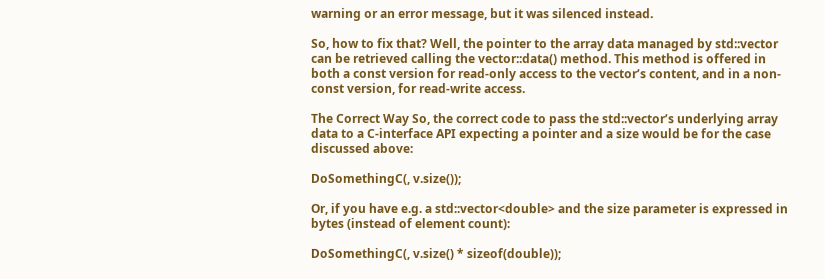warning or an error message, but it was silenced instead.

So, how to fix that? Well, the pointer to the array data managed by std::vector can be retrieved calling the vector::data() method. This method is offered in both a const version for read-only access to the vector’s content, and in a non-const version, for read-write access.

The Correct Way So, the correct code to pass the std::vector’s underlying array data to a C-interface API expecting a pointer and a size would be for the case discussed above:

DoSomethingC(, v.size());

Or, if you have e.g. a std::vector<double> and the size parameter is expressed in bytes (instead of element count):

DoSomethingC(, v.size() * sizeof(double));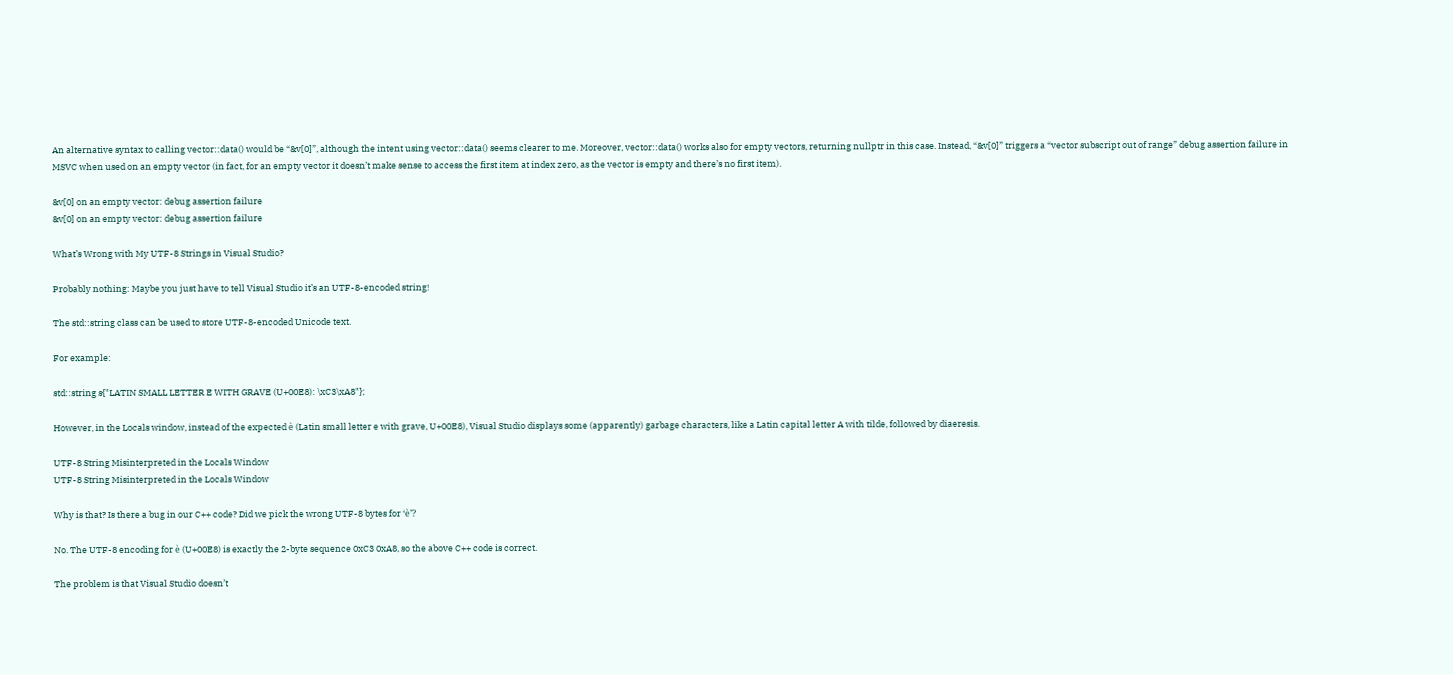An alternative syntax to calling vector::data() would be “&v[0]”, although the intent using vector::data() seems clearer to me. Moreover, vector::data() works also for empty vectors, returning nullptr in this case. Instead, “&v[0]” triggers a “vector subscript out of range” debug assertion failure in MSVC when used on an empty vector (in fact, for an empty vector it doesn’t make sense to access the first item at index zero, as the vector is empty and there’s no first item).

&v[0] on an empty vector: debug assertion failure
&v[0] on an empty vector: debug assertion failure

What’s Wrong with My UTF-8 Strings in Visual Studio?

Probably nothing: Maybe you just have to tell Visual Studio it’s an UTF-8-encoded string!

The std::string class can be used to store UTF-8-encoded Unicode text.

For example:

std::string s{"LATIN SMALL LETTER E WITH GRAVE (U+00E8): \xC3\xA8"};

However, in the Locals window, instead of the expected è (Latin small letter e with grave, U+00E8), Visual Studio displays some (apparently) garbage characters, like a Latin capital letter A with tilde, followed by diaeresis.

UTF-8 String Misinterpreted in the Locals Window
UTF-8 String Misinterpreted in the Locals Window

Why is that? Is there a bug in our C++ code? Did we pick the wrong UTF-8 bytes for ‘è’?

No. The UTF-8 encoding for è (U+00E8) is exactly the 2-byte sequence 0xC3 0xA8, so the above C++ code is correct.

The problem is that Visual Studio doesn’t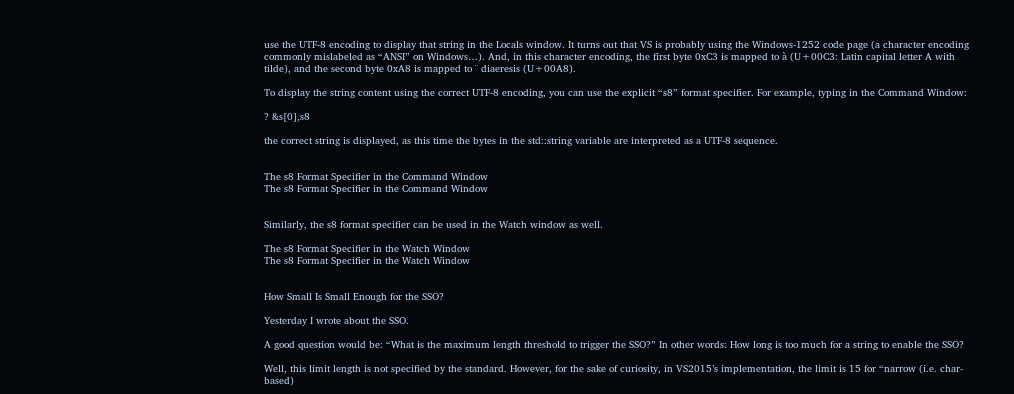use the UTF-8 encoding to display that string in the Locals window. It turns out that VS is probably using the Windows-1252 code page (a character encoding commonly mislabeled as “ANSI” on Windows…). And, in this character encoding, the first byte 0xC3 is mapped to à (U+00C3: Latin capital letter A with tilde), and the second byte 0xA8 is mapped to ¨ diaeresis (U+00A8).

To display the string content using the correct UTF-8 encoding, you can use the explicit “s8” format specifier. For example, typing in the Command Window:

? &s[0],s8

the correct string is displayed, as this time the bytes in the std::string variable are interpreted as a UTF-8 sequence.


The s8 Format Specifier in the Command Window
The s8 Format Specifier in the Command Window


Similarly, the s8 format specifier can be used in the Watch window as well.

The s8 Format Specifier in the Watch Window
The s8 Format Specifier in the Watch Window


How Small Is Small Enough for the SSO?

Yesterday I wrote about the SSO.

A good question would be: “What is the maximum length threshold to trigger the SSO?” In other words: How long is too much for a string to enable the SSO?

Well, this limit length is not specified by the standard. However, for the sake of curiosity, in VS2015’s implementation, the limit is 15 for “narrow (i.e. char-based)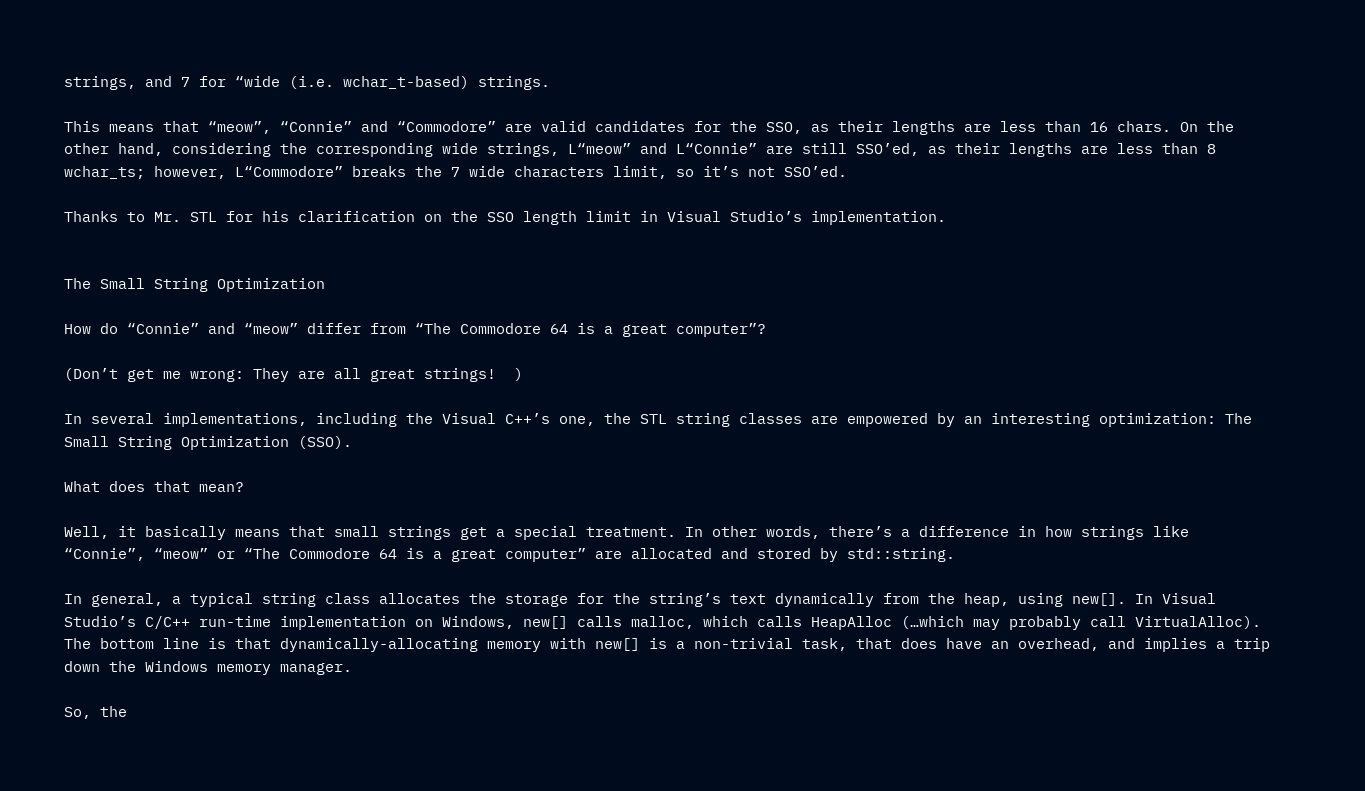strings, and 7 for “wide (i.e. wchar_t-based) strings.

This means that “meow”, “Connie” and “Commodore” are valid candidates for the SSO, as their lengths are less than 16 chars. On the other hand, considering the corresponding wide strings, L“meow” and L“Connie” are still SSO’ed, as their lengths are less than 8 wchar_ts; however, L“Commodore” breaks the 7 wide characters limit, so it’s not SSO’ed.

Thanks to Mr. STL for his clarification on the SSO length limit in Visual Studio’s implementation.


The Small String Optimization

How do “Connie” and “meow” differ from “The Commodore 64 is a great computer”?

(Don’t get me wrong: They are all great strings!  )

In several implementations, including the Visual C++’s one, the STL string classes are empowered by an interesting optimization: The Small String Optimization (SSO).

What does that mean?

Well, it basically means that small strings get a special treatment. In other words, there’s a difference in how strings like “Connie”, “meow” or “The Commodore 64 is a great computer” are allocated and stored by std::string.

In general, a typical string class allocates the storage for the string’s text dynamically from the heap, using new[]. In Visual Studio’s C/C++ run-time implementation on Windows, new[] calls malloc, which calls HeapAlloc (…which may probably call VirtualAlloc). The bottom line is that dynamically-allocating memory with new[] is a non-trivial task, that does have an overhead, and implies a trip down the Windows memory manager.

So, the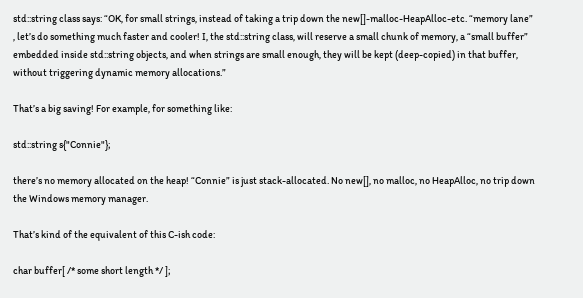std::string class says: “OK, for small strings, instead of taking a trip down the new[]-malloc-HeapAlloc-etc. “memory lane”  , let’s do something much faster and cooler! I, the std::string class, will reserve a small chunk of memory, a “small buffer” embedded inside std::string objects, and when strings are small enough, they will be kept (deep-copied) in that buffer, without triggering dynamic memory allocations.”

That’s a big saving! For example, for something like:

std::string s{"Connie"};

there’s no memory allocated on the heap! “Connie” is just stack-allocated. No new[], no malloc, no HeapAlloc, no trip down the Windows memory manager.

That’s kind of the equivalent of this C-ish code:

char buffer[ /* some short length */ ];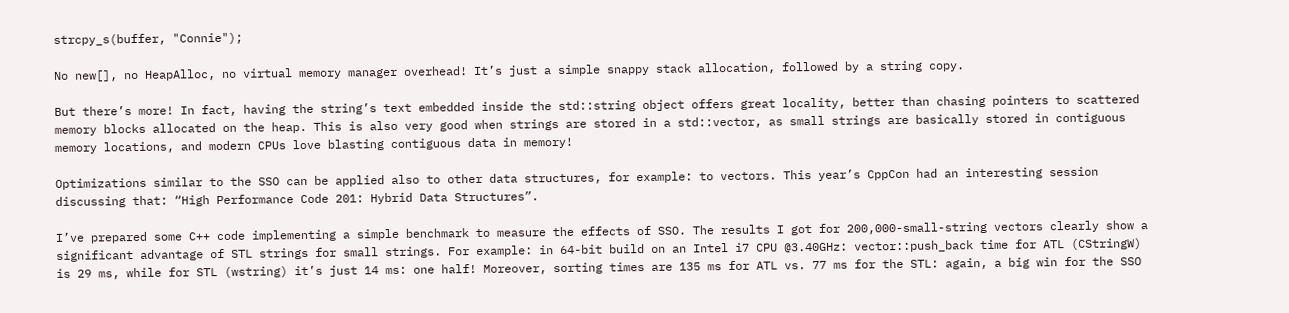strcpy_s(buffer, "Connie");

No new[], no HeapAlloc, no virtual memory manager overhead! It’s just a simple snappy stack allocation, followed by a string copy.

But there’s more! In fact, having the string’s text embedded inside the std::string object offers great locality, better than chasing pointers to scattered memory blocks allocated on the heap. This is also very good when strings are stored in a std::vector, as small strings are basically stored in contiguous memory locations, and modern CPUs love blasting contiguous data in memory!

Optimizations similar to the SSO can be applied also to other data structures, for example: to vectors. This year’s CppCon had an interesting session discussing that: “High Performance Code 201: Hybrid Data Structures”.

I’ve prepared some C++ code implementing a simple benchmark to measure the effects of SSO. The results I got for 200,000-small-string vectors clearly show a significant advantage of STL strings for small strings. For example: in 64-bit build on an Intel i7 CPU @3.40GHz: vector::push_back time for ATL (CStringW) is 29 ms, while for STL (wstring) it’s just 14 ms: one half! Moreover, sorting times are 135 ms for ATL vs. 77 ms for the STL: again, a big win for the SSO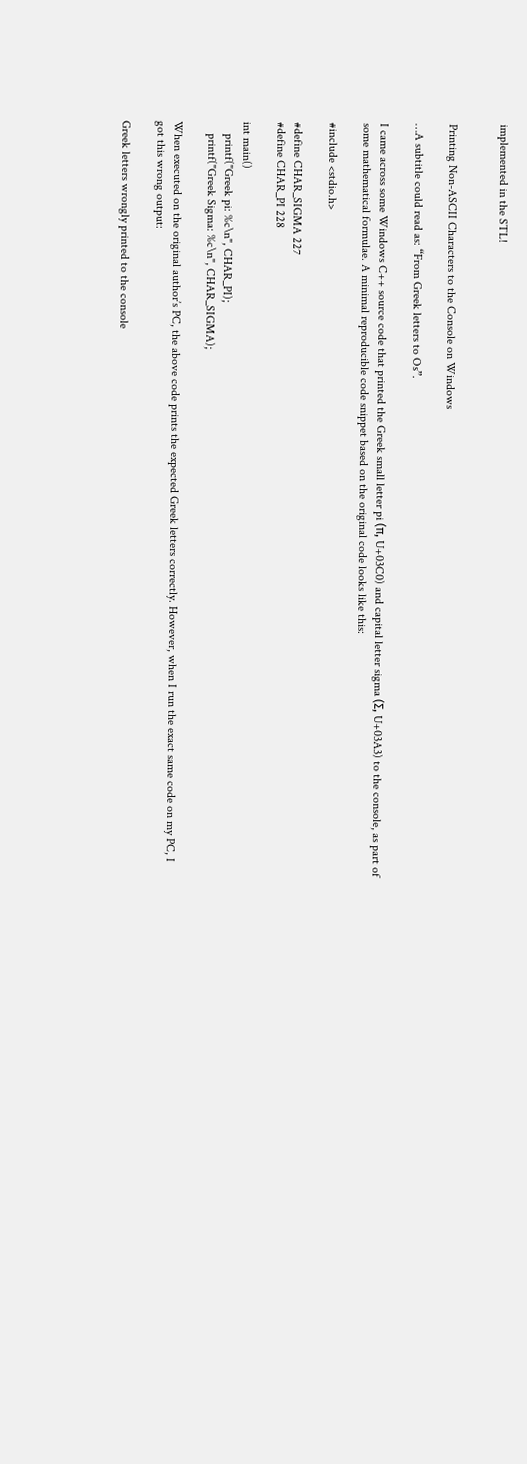implemented in the STL!


Printing Non-ASCII Characters to the Console on Windows

…A subtitle could read as: “From Greek letters to Os”.

I came across some Windows C++ source code that printed the Greek small letter pi (π, U+03C0) and capital letter sigma (Σ, U+03A3) to the console, as part of some mathematical formulae. A minimal reproducible code snippet based on the original code looks like this:

#include <stdio.h>

#define CHAR_SIGMA 227
#define CHAR_PI 228

int main()
    printf("Greek pi: %c\n", CHAR_PI);
    printf("Greek Sigma: %c\n", CHAR_SIGMA);

When executed on the original author’s PC, the above code prints the expected Greek letters correctly. However, when I run the exact same code on my PC, I got this wrong output:

Greek letters wrongly printed to the console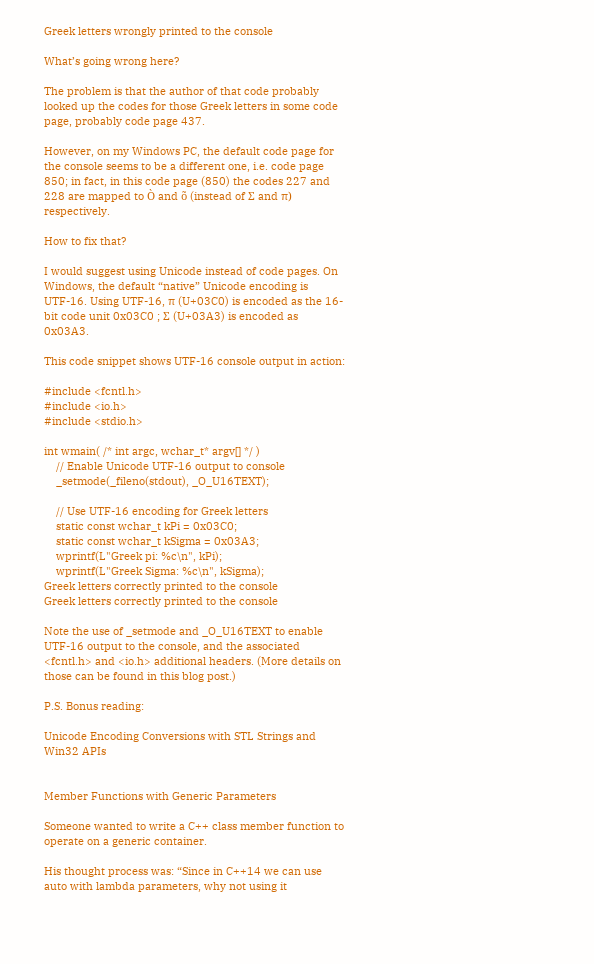Greek letters wrongly printed to the console

What’s going wrong here?

The problem is that the author of that code probably looked up the codes for those Greek letters in some code page, probably code page 437.

However, on my Windows PC, the default code page for the console seems to be a different one, i.e. code page 850; in fact, in this code page (850) the codes 227 and 228 are mapped to Ò and õ (instead of Σ and π) respectively.

How to fix that?

I would suggest using Unicode instead of code pages. On Windows, the default “native” Unicode encoding is UTF-16. Using UTF-16, π (U+03C0) is encoded as the 16-bit code unit 0x03C0 ; Σ (U+03A3) is encoded as 0x03A3.

This code snippet shows UTF-16 console output in action:

#include <fcntl.h>
#include <io.h>
#include <stdio.h>

int wmain( /* int argc, wchar_t* argv[] */ )
    // Enable Unicode UTF-16 output to console
    _setmode(_fileno(stdout), _O_U16TEXT);

    // Use UTF-16 encoding for Greek letters
    static const wchar_t kPi = 0x03C0;
    static const wchar_t kSigma = 0x03A3;
    wprintf(L"Greek pi: %c\n", kPi);
    wprintf(L"Greek Sigma: %c\n", kSigma);
Greek letters correctly printed to the console
Greek letters correctly printed to the console

Note the use of _setmode and _O_U16TEXT to enable UTF-16 output to the console, and the associated <fcntl.h> and <io.h> additional headers. (More details on those can be found in this blog post.)

P.S. Bonus reading:

Unicode Encoding Conversions with STL Strings and Win32 APIs


Member Functions with Generic Parameters

Someone wanted to write a C++ class member function to operate on a generic container.

His thought process was: “Since in C++14 we can use auto with lambda parameters, why not using it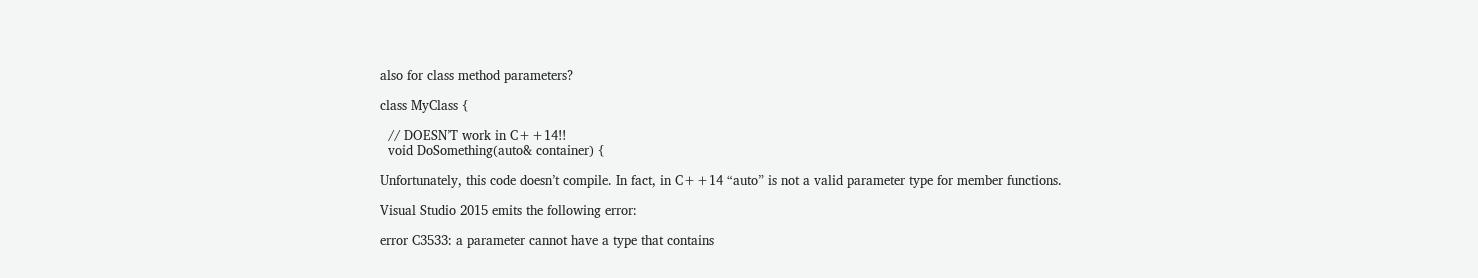also for class method parameters?

class MyClass {

  // DOESN’T work in C++14!!
  void DoSomething(auto& container) {

Unfortunately, this code doesn’t compile. In fact, in C++14 “auto” is not a valid parameter type for member functions.

Visual Studio 2015 emits the following error:

error C3533: a parameter cannot have a type that contains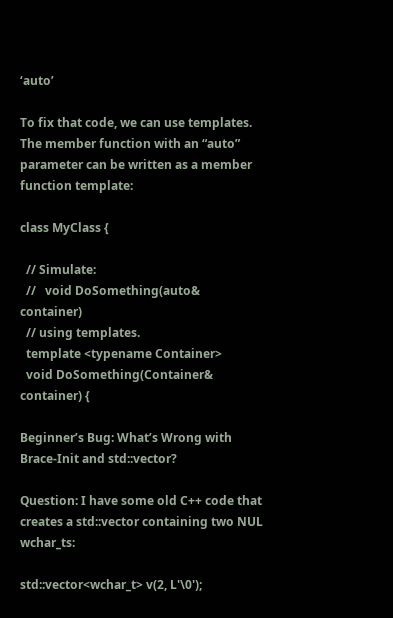‘auto’

To fix that code, we can use templates. The member function with an “auto” parameter can be written as a member function template:

class MyClass {

  // Simulate:
  //   void DoSomething(auto& container)
  // using templates.
  template <typename Container>
  void DoSomething(Container& container) {

Beginner’s Bug: What’s Wrong with Brace-Init and std::vector?

Question: I have some old C++ code that creates a std::vector containing two NUL wchar_ts:

std::vector<wchar_t> v(2, L'\0');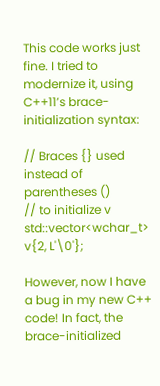This code works just fine. I tried to modernize it, using C++11’s brace-initialization syntax:

// Braces {} used instead of parentheses ()
// to initialize v
std::vector<wchar_t> v{2, L'\0'};

However, now I have a bug in my new C++ code! In fact, the brace-initialized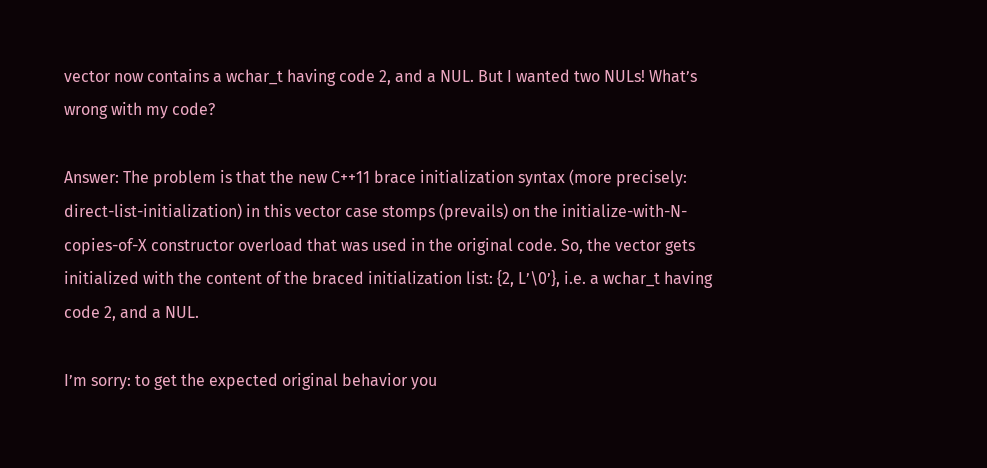vector now contains a wchar_t having code 2, and a NUL. But I wanted two NULs! What’s wrong with my code?

Answer: The problem is that the new C++11 brace initialization syntax (more precisely: direct-list-initialization) in this vector case stomps (prevails) on the initialize-with-N-copies-of-X constructor overload that was used in the original code. So, the vector gets initialized with the content of the braced initialization list: {2, L’\0’}, i.e. a wchar_t having code 2, and a NUL.

I’m sorry: to get the expected original behavior you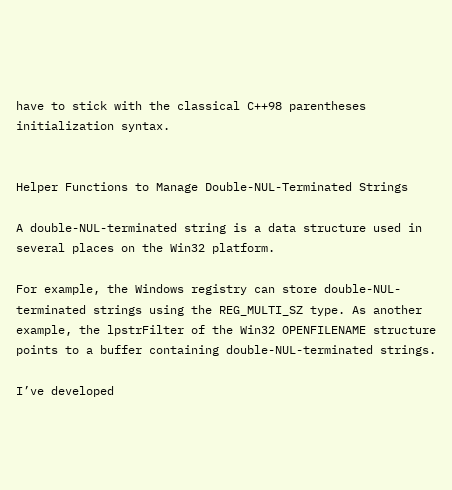have to stick with the classical C++98 parentheses initialization syntax.


Helper Functions to Manage Double-NUL-Terminated Strings

A double-NUL-terminated string is a data structure used in several places on the Win32 platform.

For example, the Windows registry can store double-NUL-terminated strings using the REG_MULTI_SZ type. As another example, the lpstrFilter of the Win32 OPENFILENAME structure points to a buffer containing double-NUL-terminated strings.

I’ve developed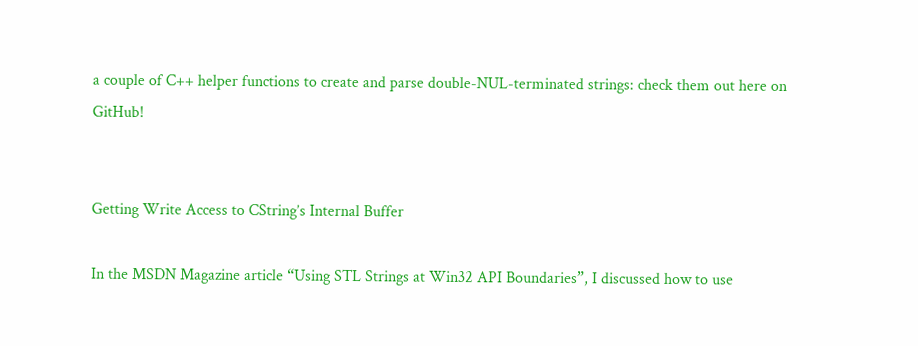a couple of C++ helper functions to create and parse double-NUL-terminated strings: check them out here on GitHub!


Getting Write Access to CString’s Internal Buffer

In the MSDN Magazine article “Using STL Strings at Win32 API Boundaries”, I discussed how to use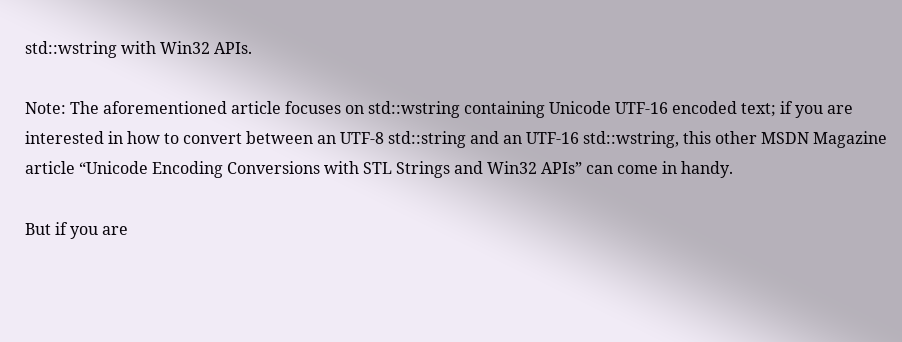std::wstring with Win32 APIs.

Note: The aforementioned article focuses on std::wstring containing Unicode UTF-16 encoded text; if you are interested in how to convert between an UTF-8 std::string and an UTF-16 std::wstring, this other MSDN Magazine article “Unicode Encoding Conversions with STL Strings and Win32 APIs” can come in handy.

But if you are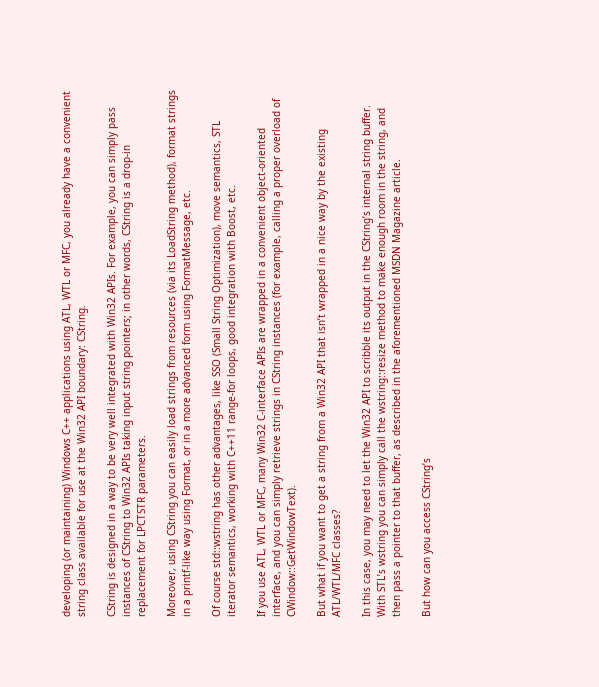developing (or maintaining) Windows C++ applications using ATL, WTL or MFC, you already have a convenient string class available for use at the Win32 API boundary: CString.

CString is designed in a way to be very well integrated with Win32 APIs. For example, you can simply pass instances of CString to Win32 APIs taking input string pointers; in other words, CString is a drop-in replacement for LPCTSTR parameters.

Moreover, using CString you can easily load strings from resources (via its LoadString method), format strings in a printf-like way using Format, or in a more advanced form using FormatMessage, etc.

Of course std::wstring has other advantages, like SSO (Small String Optimization), move semantics, STL iterator semantics, working with C++11 range-for loops, good integration with Boost, etc.

If you use ATL, WTL or MFC, many Win32 C-interface APIs are wrapped in a convenient object-oriented interface, and you can simply retrieve strings in CString instances (for example, calling a proper overload of CWindow::GetWindowText).

But what if you want to get a string from a Win32 API that isn’t wrapped in a nice way by the existing ATL/WTL/MFC classes?

In this case, you may need to let the Win32 API to scribble its output in the CString’s internal string buffer. With STL’s wstring you can simply call the wstring::resize method to make enough room in the string, and then pass a pointer to that buffer, as described in the aforementioned MSDN Magazine article.

But how can you access CString’s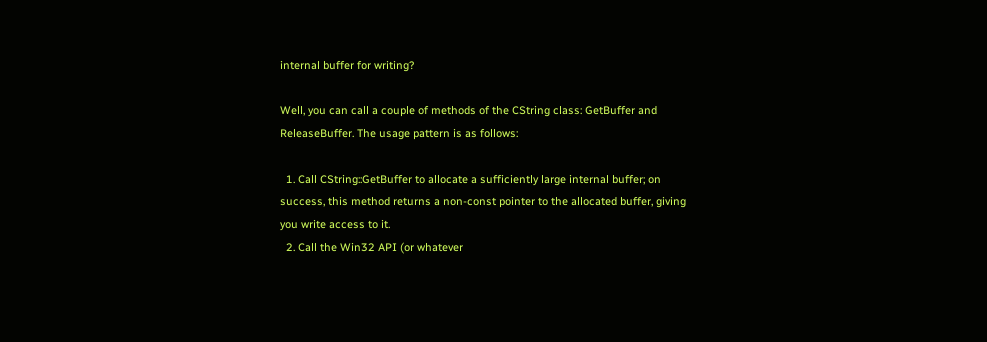internal buffer for writing?

Well, you can call a couple of methods of the CString class: GetBuffer and ReleaseBuffer. The usage pattern is as follows:

  1. Call CString::GetBuffer to allocate a sufficiently large internal buffer; on success, this method returns a non-const pointer to the allocated buffer, giving you write access to it.
  2. Call the Win32 API (or whatever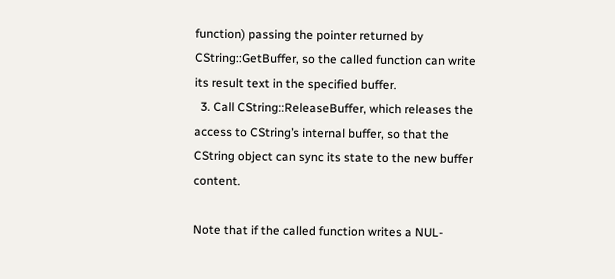function) passing the pointer returned by CString::GetBuffer, so the called function can write its result text in the specified buffer.
  3. Call CString::ReleaseBuffer, which releases the access to CString’s internal buffer, so that the CString object can sync its state to the new buffer content.

Note that if the called function writes a NUL-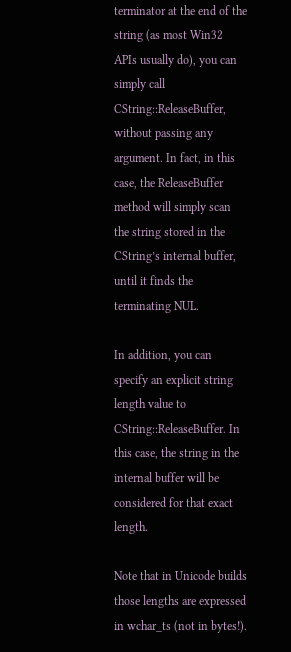terminator at the end of the string (as most Win32 APIs usually do), you can simply call CString::ReleaseBuffer, without passing any argument. In fact, in this case, the ReleaseBuffer method will simply scan the string stored in the CString’s internal buffer, until it finds the terminating NUL.

In addition, you can specify an explicit string length value to CString::ReleaseBuffer. In this case, the string in the internal buffer will be considered for that exact length.

Note that in Unicode builds those lengths are expressed in wchar_ts (not in bytes!).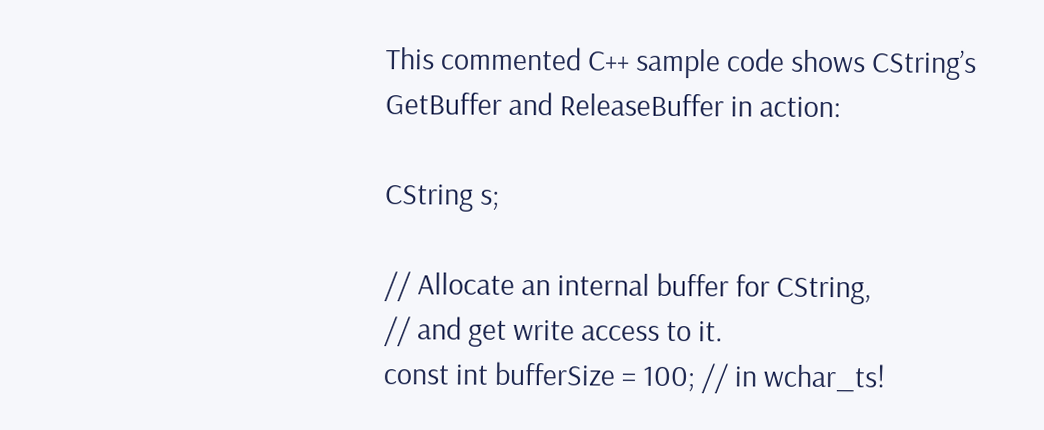This commented C++ sample code shows CString’s GetBuffer and ReleaseBuffer in action:

CString s;

// Allocate an internal buffer for CString,
// and get write access to it.
const int bufferSize = 100; // in wchar_ts!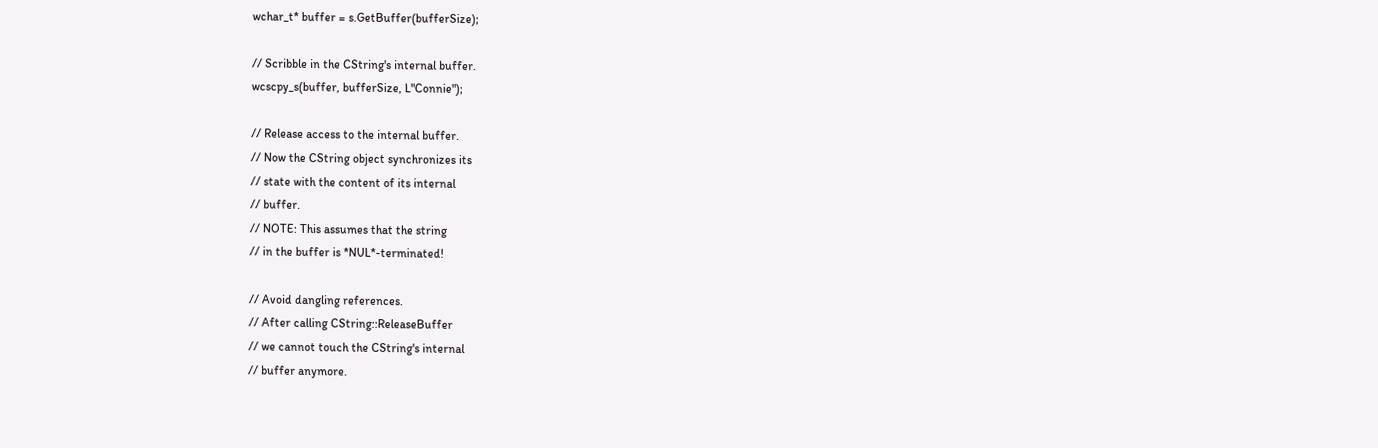wchar_t* buffer = s.GetBuffer(bufferSize);

// Scribble in the CString's internal buffer.
wcscpy_s(buffer, bufferSize, L"Connie");

// Release access to the internal buffer.
// Now the CString object synchronizes its
// state with the content of its internal
// buffer.
// NOTE: This assumes that the string
// in the buffer is *NUL*-terminated!

// Avoid dangling references.
// After calling CString::ReleaseBuffer
// we cannot touch the CString's internal
// buffer anymore.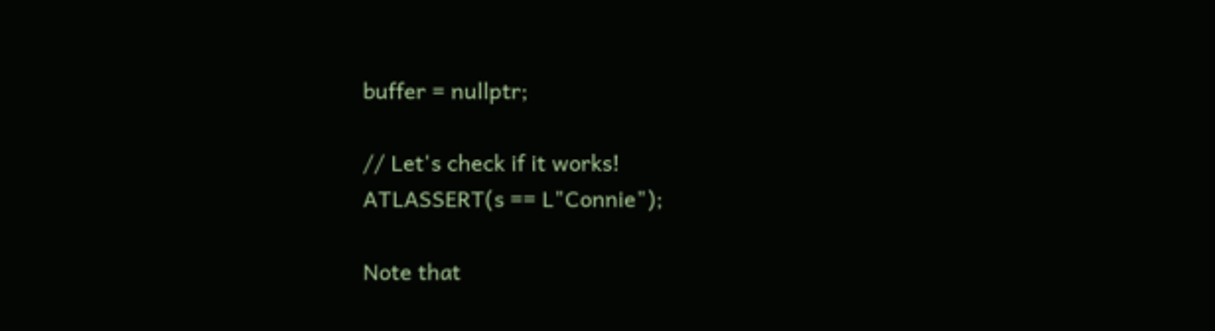buffer = nullptr;

// Let's check if it works!
ATLASSERT(s == L"Connie");

Note that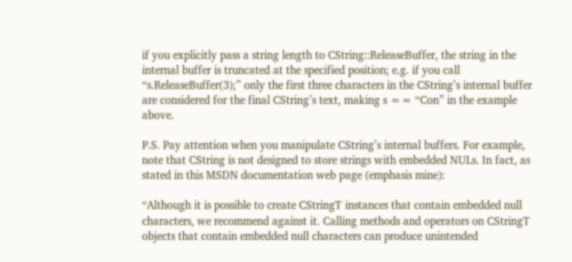if you explicitly pass a string length to CString::ReleaseBuffer, the string in the internal buffer is truncated at the specified position; e.g. if you call “s.ReleaseBuffer(3);” only the first three characters in the CString’s internal buffer are considered for the final CString’s text, making s == “Con” in the example above.

P.S. Pay attention when you manipulate CString’s internal buffers. For example, note that CString is not designed to store strings with embedded NULs. In fact, as stated in this MSDN documentation web page (emphasis mine):

“Although it is possible to create CStringT instances that contain embedded null characters, we recommend against it. Calling methods and operators on CStringT objects that contain embedded null characters can produce unintended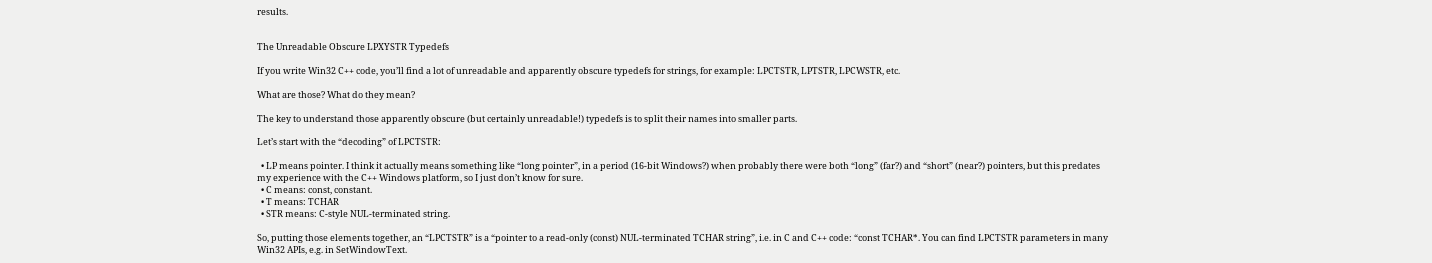results.


The Unreadable Obscure LPXYSTR Typedefs

If you write Win32 C++ code, you’ll find a lot of unreadable and apparently obscure typedefs for strings, for example: LPCTSTR, LPTSTR, LPCWSTR, etc.

What are those? What do they mean?

The key to understand those apparently obscure (but certainly unreadable!) typedefs is to split their names into smaller parts.

Let’s start with the “decoding” of LPCTSTR:

  • LP means pointer. I think it actually means something like “long pointer”, in a period (16-bit Windows?) when probably there were both “long” (far?) and “short” (near?) pointers, but this predates my experience with the C++ Windows platform, so I just don’t know for sure.
  • C means: const, constant.
  • T means: TCHAR
  • STR means: C-style NUL-terminated string.

So, putting those elements together, an “LPCTSTR” is a “pointer to a read-only (const) NUL-terminated TCHAR string”, i.e. in C and C++ code: “const TCHAR*. You can find LPCTSTR parameters in many Win32 APIs, e.g. in SetWindowText.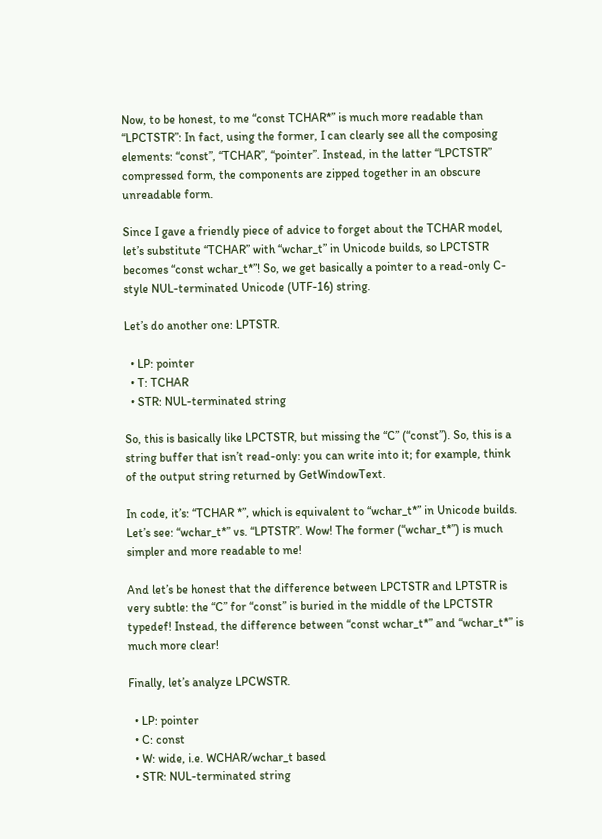Now, to be honest, to me “const TCHAR*” is much more readable than “LPCTSTR”: In fact, using the former, I can clearly see all the composing elements: “const”, “TCHAR”, “pointer”. Instead, in the latter “LPCTSTR” compressed form, the components are zipped together in an obscure unreadable form.

Since I gave a friendly piece of advice to forget about the TCHAR model, let’s substitute “TCHAR” with “wchar_t” in Unicode builds, so LPCTSTR becomes “const wchar_t*”! So, we get basically a pointer to a read-only C-style NUL-terminated Unicode (UTF-16) string.

Let’s do another one: LPTSTR.

  • LP: pointer
  • T: TCHAR
  • STR: NUL-terminated string

So, this is basically like LPCTSTR, but missing the “C” (“const”). So, this is a string buffer that isn’t read-only: you can write into it; for example, think of the output string returned by GetWindowText.

In code, it’s: “TCHAR *”, which is equivalent to “wchar_t*” in Unicode builds. Let’s see: “wchar_t*” vs. “LPTSTR”. Wow! The former (“wchar_t*”) is much simpler and more readable to me!

And let’s be honest that the difference between LPCTSTR and LPTSTR is very subtle: the “C” for “const” is buried in the middle of the LPCTSTR typedef! Instead, the difference between “const wchar_t*” and “wchar_t*” is much more clear!

Finally, let’s analyze LPCWSTR.

  • LP: pointer
  • C: const
  • W: wide, i.e. WCHAR/wchar_t based
  • STR: NUL-terminated string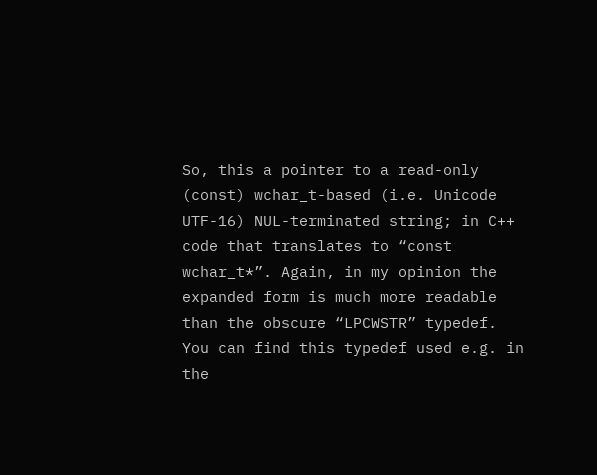So, this a pointer to a read-only (const) wchar_t-based (i.e. Unicode UTF-16) NUL-terminated string; in C++ code that translates to “const wchar_t*”. Again, in my opinion the expanded form is much more readable than the obscure “LPCWSTR” typedef. You can find this typedef used e.g. in the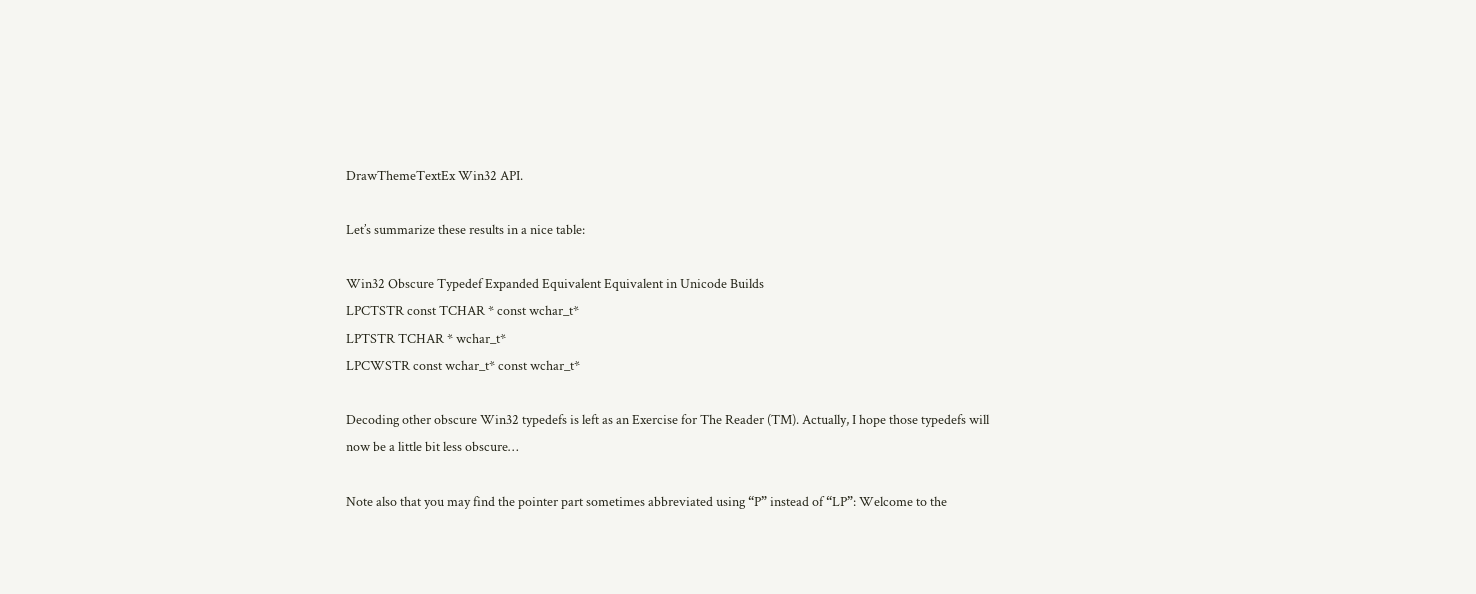DrawThemeTextEx Win32 API.

Let’s summarize these results in a nice table:

Win32 Obscure Typedef Expanded Equivalent Equivalent in Unicode Builds
LPCTSTR const TCHAR * const wchar_t*
LPTSTR TCHAR * wchar_t*
LPCWSTR const wchar_t* const wchar_t*

Decoding other obscure Win32 typedefs is left as an Exercise for The Reader (TM). Actually, I hope those typedefs will now be a little bit less obscure…

Note also that you may find the pointer part sometimes abbreviated using “P” instead of “LP”: Welcome to the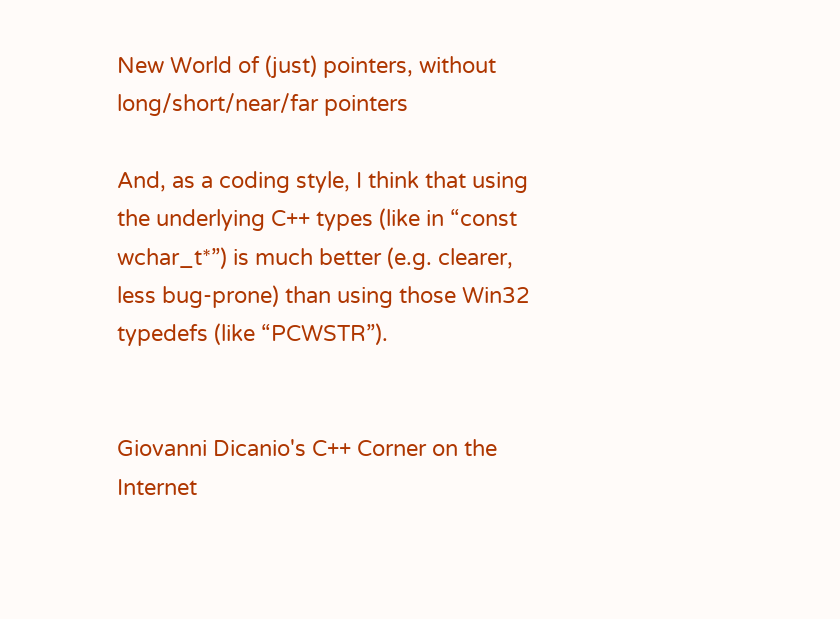New World of (just) pointers, without long/short/near/far pointers

And, as a coding style, I think that using the underlying C++ types (like in “const wchar_t*”) is much better (e.g. clearer, less bug-prone) than using those Win32 typedefs (like “PCWSTR”).


Giovanni Dicanio's C++ Corner on the Internet